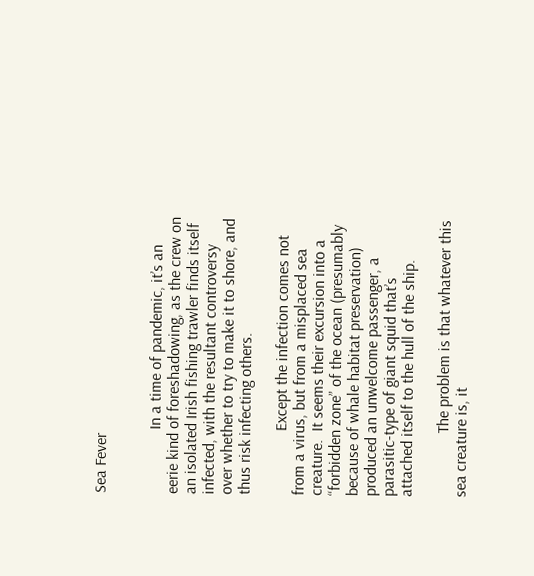Sea Fever


                In a time of pandemic, it’s an eerie kind of foreshadowing, as the crew on an isolated Irish fishing trawler finds itself infected, with the resultant controversy over whether to try to make it to shore, and thus risk infecting others.

                Except the infection comes not from a virus, but from a misplaced sea creature.  It seems their excursion into a “forbidden zone” of the ocean (presumably because of whale habitat preservation) produced an unwelcome passenger, a parasitic-type of giant squid that’s attached itself to the hull of the ship.

                The problem is that whatever this sea creature is, it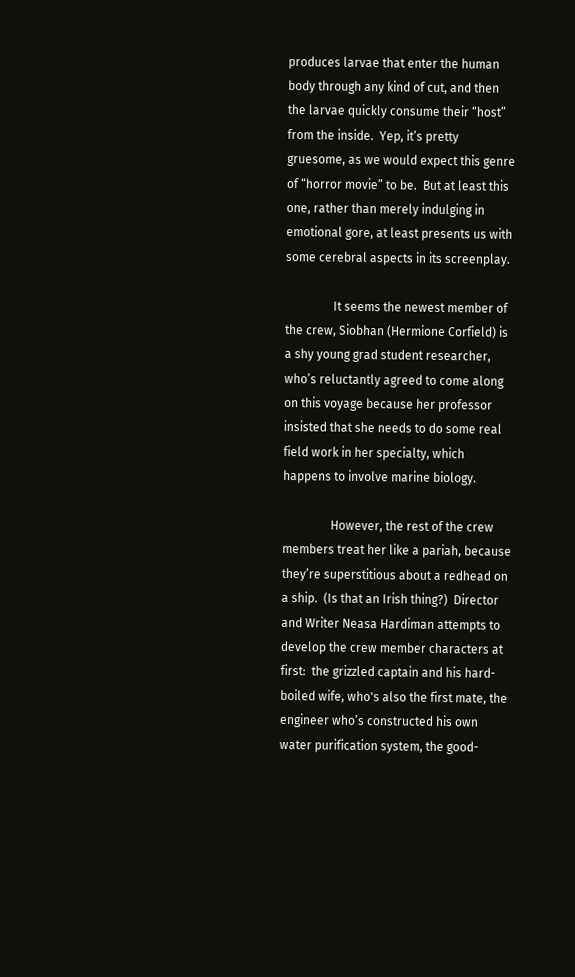produces larvae that enter the human body through any kind of cut, and then the larvae quickly consume their “host” from the inside.  Yep, it’s pretty gruesome, as we would expect this genre of “horror movie” to be.  But at least this one, rather than merely indulging in emotional gore, at least presents us with some cerebral aspects in its screenplay.

                It seems the newest member of the crew, Siobhan (Hermione Corfield) is a shy young grad student researcher, who’s reluctantly agreed to come along on this voyage because her professor insisted that she needs to do some real field work in her specialty, which happens to involve marine biology.

                However, the rest of the crew members treat her like a pariah, because they’re superstitious about a redhead on a ship.  (Is that an Irish thing?)  Director and Writer Neasa Hardiman attempts to develop the crew member characters at first:  the grizzled captain and his hard-boiled wife, who's also the first mate, the engineer who’s constructed his own water purification system, the good-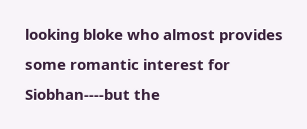looking bloke who almost provides some romantic interest for Siobhan----but the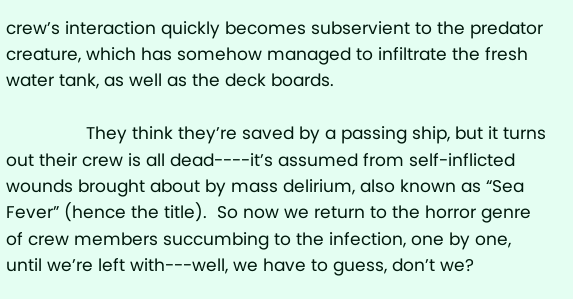crew’s interaction quickly becomes subservient to the predator creature, which has somehow managed to infiltrate the fresh water tank, as well as the deck boards.

                They think they’re saved by a passing ship, but it turns out their crew is all dead----it’s assumed from self-inflicted wounds brought about by mass delirium, also known as “Sea Fever” (hence the title).  So now we return to the horror genre of crew members succumbing to the infection, one by one, until we’re left with---well, we have to guess, don’t we?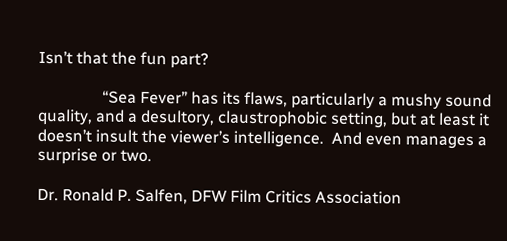Isn’t that the fun part?

                “Sea Fever” has its flaws, particularly a mushy sound quality, and a desultory, claustrophobic setting, but at least it doesn’t insult the viewer’s intelligence.  And even manages a surprise or two.

Dr. Ronald P. Salfen, DFW Film Critics Association